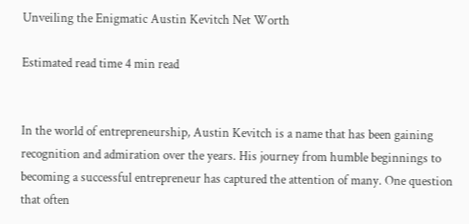Unveiling the Enigmatic Austin Kevitch Net Worth

Estimated read time 4 min read


In the world of entrepreneurship, Austin Kevitch is a name that has been gaining recognition and admiration over the years. His journey from humble beginnings to becoming a successful entrepreneur has captured the attention of many. One question that often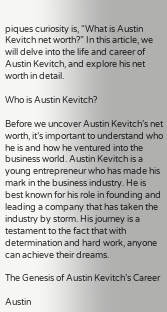piques curiosity is, “What is Austin Kevitch net worth?” In this article, we will delve into the life and career of Austin Kevitch, and explore his net worth in detail.

Who is Austin Kevitch?

Before we uncover Austin Kevitch’s net worth, it’s important to understand who he is and how he ventured into the business world. Austin Kevitch is a young entrepreneur who has made his mark in the business industry. He is best known for his role in founding and leading a company that has taken the industry by storm. His journey is a testament to the fact that with determination and hard work, anyone can achieve their dreams.

The Genesis of Austin Kevitch’s Career

Austin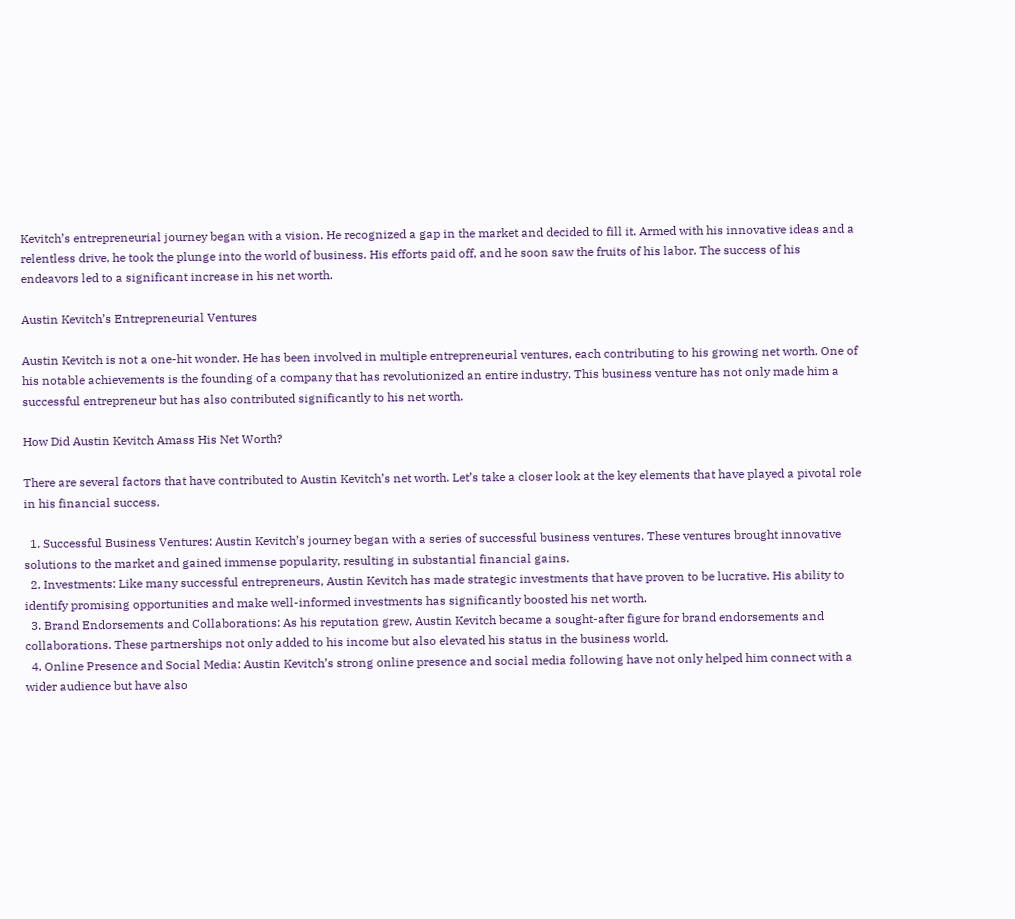Kevitch’s entrepreneurial journey began with a vision. He recognized a gap in the market and decided to fill it. Armed with his innovative ideas and a relentless drive, he took the plunge into the world of business. His efforts paid off, and he soon saw the fruits of his labor. The success of his endeavors led to a significant increase in his net worth.

Austin Kevitch’s Entrepreneurial Ventures

Austin Kevitch is not a one-hit wonder. He has been involved in multiple entrepreneurial ventures, each contributing to his growing net worth. One of his notable achievements is the founding of a company that has revolutionized an entire industry. This business venture has not only made him a successful entrepreneur but has also contributed significantly to his net worth.

How Did Austin Kevitch Amass His Net Worth?

There are several factors that have contributed to Austin Kevitch’s net worth. Let’s take a closer look at the key elements that have played a pivotal role in his financial success.

  1. Successful Business Ventures: Austin Kevitch’s journey began with a series of successful business ventures. These ventures brought innovative solutions to the market and gained immense popularity, resulting in substantial financial gains.
  2. Investments: Like many successful entrepreneurs, Austin Kevitch has made strategic investments that have proven to be lucrative. His ability to identify promising opportunities and make well-informed investments has significantly boosted his net worth.
  3. Brand Endorsements and Collaborations: As his reputation grew, Austin Kevitch became a sought-after figure for brand endorsements and collaborations. These partnerships not only added to his income but also elevated his status in the business world.
  4. Online Presence and Social Media: Austin Kevitch’s strong online presence and social media following have not only helped him connect with a wider audience but have also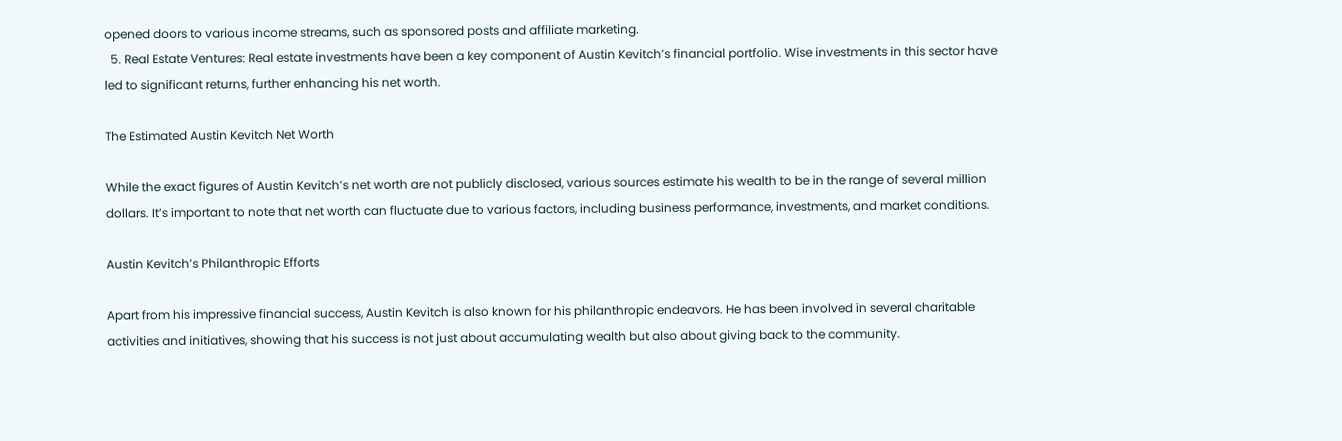opened doors to various income streams, such as sponsored posts and affiliate marketing.
  5. Real Estate Ventures: Real estate investments have been a key component of Austin Kevitch’s financial portfolio. Wise investments in this sector have led to significant returns, further enhancing his net worth.

The Estimated Austin Kevitch Net Worth

While the exact figures of Austin Kevitch’s net worth are not publicly disclosed, various sources estimate his wealth to be in the range of several million dollars. It’s important to note that net worth can fluctuate due to various factors, including business performance, investments, and market conditions.

Austin Kevitch’s Philanthropic Efforts

Apart from his impressive financial success, Austin Kevitch is also known for his philanthropic endeavors. He has been involved in several charitable activities and initiatives, showing that his success is not just about accumulating wealth but also about giving back to the community.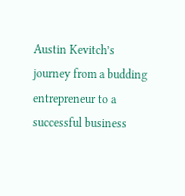Austin Kevitch’s journey from a budding entrepreneur to a successful business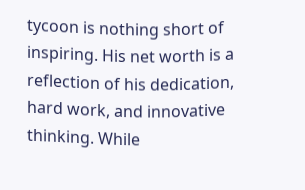tycoon is nothing short of inspiring. His net worth is a reflection of his dedication, hard work, and innovative thinking. While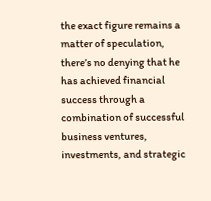the exact figure remains a matter of speculation, there’s no denying that he has achieved financial success through a combination of successful business ventures, investments, and strategic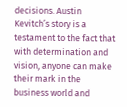decisions. Austin Kevitch’s story is a testament to the fact that with determination and vision, anyone can make their mark in the business world and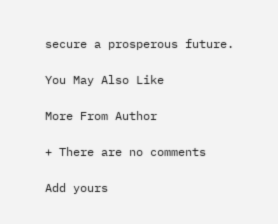secure a prosperous future.

You May Also Like

More From Author

+ There are no comments

Add yours